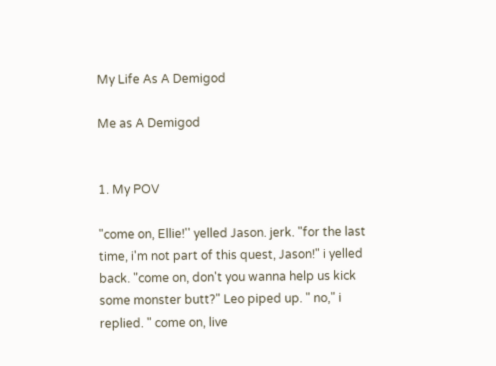My Life As A Demigod

Me as A Demigod


1. My POV

"come on, Ellie!'' yelled Jason. jerk. "for the last time, i'm not part of this quest, Jason!" i yelled back. "come on, don't you wanna help us kick some monster butt?" Leo piped up. " no," i replied. " come on, live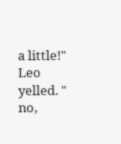a little!" Leo yelled. " no,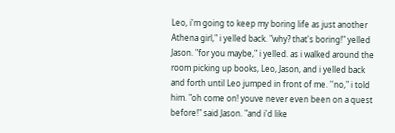Leo, i'm going to keep my boring life as just another Athena girl," i yelled back. "why? that's boring!" yelled Jason. "for you maybe," i yelled. as i walked around the room picking up books, Leo, Jason, and i yelled back and forth until Leo jumped in front of me. ''no," i told him. "oh come on! youve never even been on a quest before!" said Jason. "and i'd like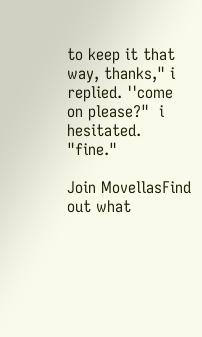to keep it that way, thanks," i replied. ''come on please?"  i hesitated. "fine."

Join MovellasFind out what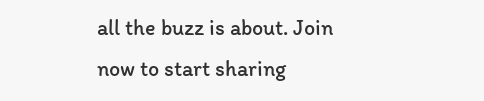all the buzz is about. Join now to start sharing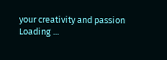your creativity and passion
Loading ...